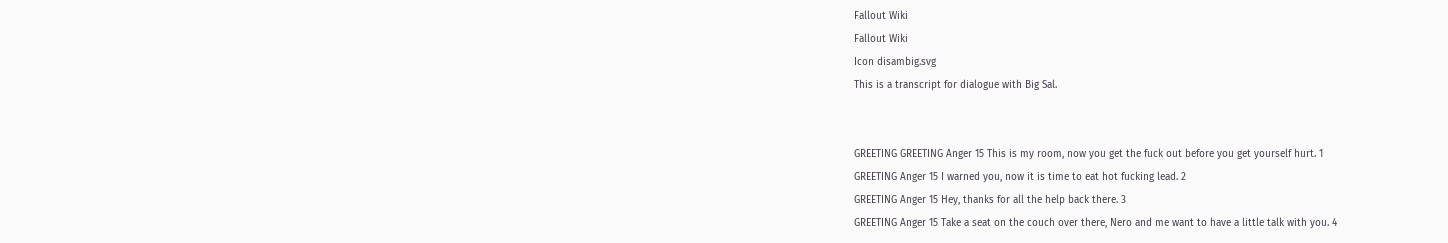Fallout Wiki
Fallout Wiki
Icon disambig.svg
This is a transcript for dialogue with Big Sal.


GREETING GREETING Anger 15 This is my room, now you get the fuck out before you get yourself hurt. 1
GREETING Anger 15 I warned you, now it is time to eat hot fucking lead. 2
GREETING Anger 15 Hey, thanks for all the help back there. 3
GREETING Anger 15 Take a seat on the couch over there, Nero and me want to have a little talk with you. 4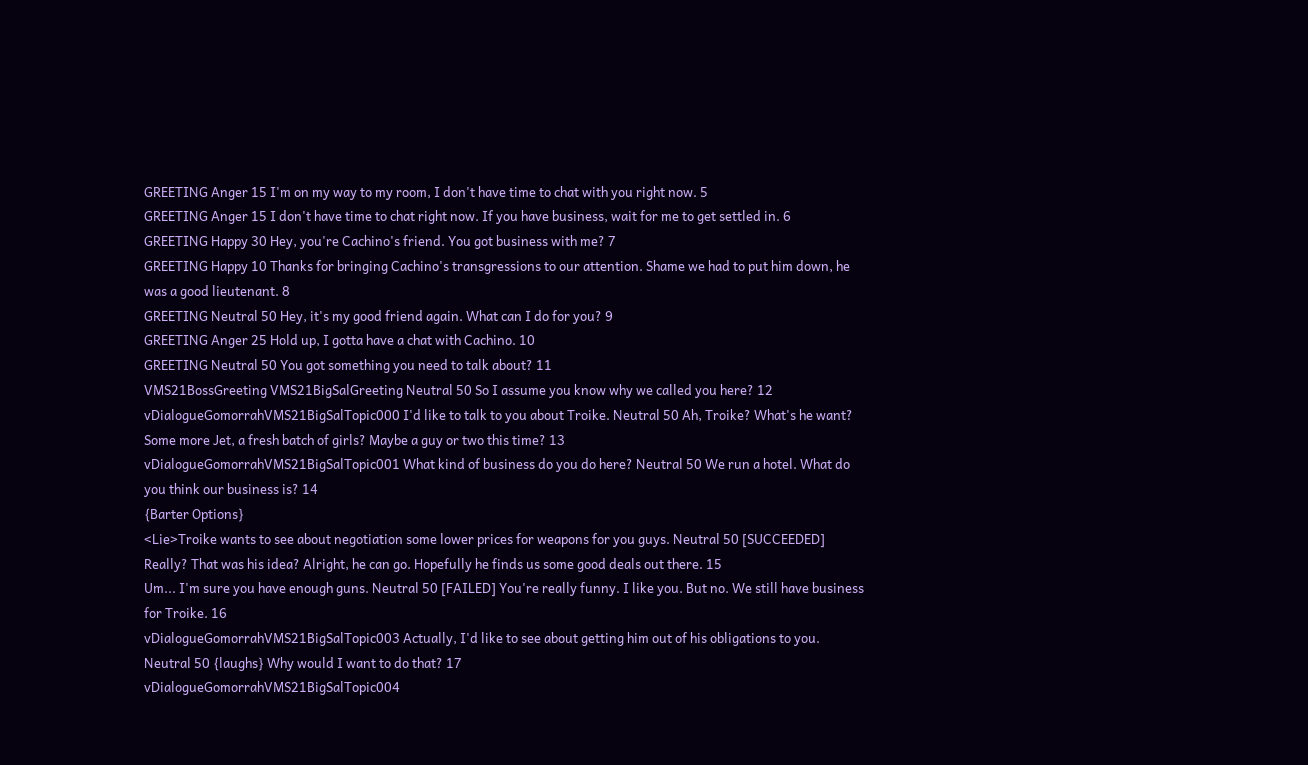GREETING Anger 15 I'm on my way to my room, I don't have time to chat with you right now. 5
GREETING Anger 15 I don't have time to chat right now. If you have business, wait for me to get settled in. 6
GREETING Happy 30 Hey, you're Cachino's friend. You got business with me? 7
GREETING Happy 10 Thanks for bringing Cachino's transgressions to our attention. Shame we had to put him down, he was a good lieutenant. 8
GREETING Neutral 50 Hey, it's my good friend again. What can I do for you? 9
GREETING Anger 25 Hold up, I gotta have a chat with Cachino. 10
GREETING Neutral 50 You got something you need to talk about? 11
VMS21BossGreeting VMS21BigSalGreeting Neutral 50 So I assume you know why we called you here? 12
vDialogueGomorrahVMS21BigSalTopic000 I'd like to talk to you about Troike. Neutral 50 Ah, Troike? What's he want? Some more Jet, a fresh batch of girls? Maybe a guy or two this time? 13
vDialogueGomorrahVMS21BigSalTopic001 What kind of business do you do here? Neutral 50 We run a hotel. What do you think our business is? 14
{Barter Options}
<Lie>Troike wants to see about negotiation some lower prices for weapons for you guys. Neutral 50 [SUCCEEDED] Really? That was his idea? Alright, he can go. Hopefully he finds us some good deals out there. 15
Um... I'm sure you have enough guns. Neutral 50 [FAILED] You're really funny. I like you. But no. We still have business for Troike. 16
vDialogueGomorrahVMS21BigSalTopic003 Actually, I'd like to see about getting him out of his obligations to you. Neutral 50 {laughs} Why would I want to do that? 17
vDialogueGomorrahVMS21BigSalTopic004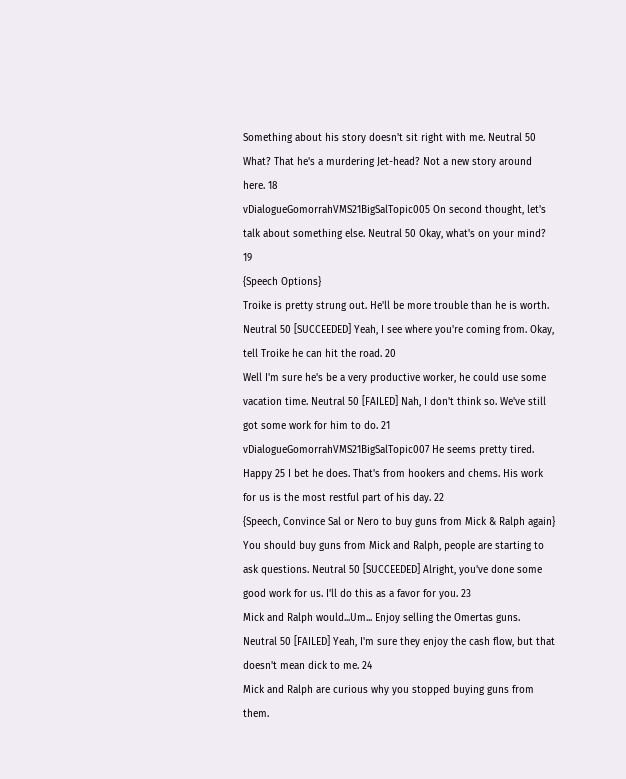Something about his story doesn't sit right with me. Neutral 50 What? That he's a murdering Jet-head? Not a new story around here. 18
vDialogueGomorrahVMS21BigSalTopic005 On second thought, let's talk about something else. Neutral 50 Okay, what's on your mind? 19
{Speech Options}
Troike is pretty strung out. He'll be more trouble than he is worth. Neutral 50 [SUCCEEDED] Yeah, I see where you're coming from. Okay, tell Troike he can hit the road. 20
Well I'm sure he's be a very productive worker, he could use some vacation time. Neutral 50 [FAILED] Nah, I don't think so. We've still got some work for him to do. 21
vDialogueGomorrahVMS21BigSalTopic007 He seems pretty tired. Happy 25 I bet he does. That's from hookers and chems. His work for us is the most restful part of his day. 22
{Speech, Convince Sal or Nero to buy guns from Mick & Ralph again}
You should buy guns from Mick and Ralph, people are starting to ask questions. Neutral 50 [SUCCEEDED] Alright, you've done some good work for us. I'll do this as a favor for you. 23
Mick and Ralph would...Um... Enjoy selling the Omertas guns. Neutral 50 [FAILED] Yeah, I'm sure they enjoy the cash flow, but that doesn't mean dick to me. 24
Mick and Ralph are curious why you stopped buying guns from them.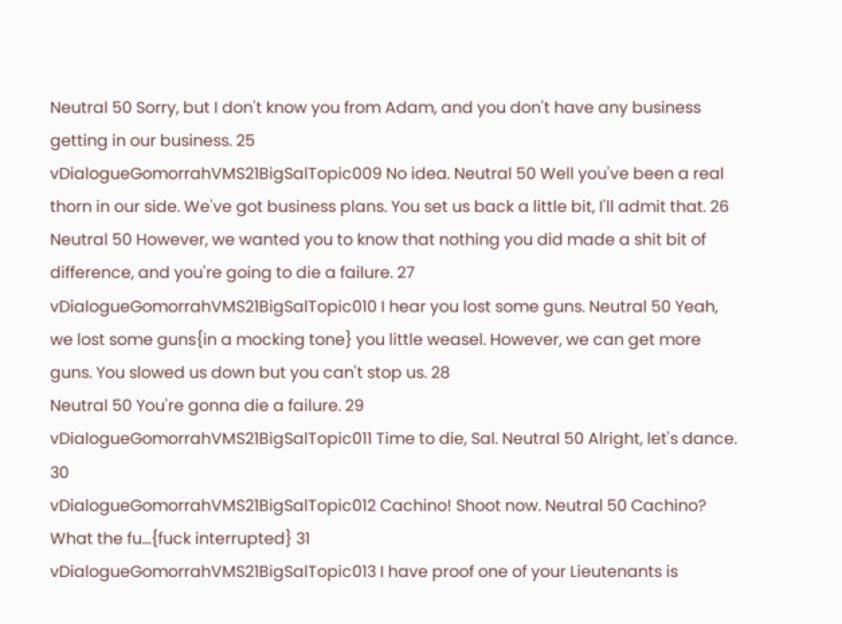Neutral 50 Sorry, but I don't know you from Adam, and you don't have any business getting in our business. 25
vDialogueGomorrahVMS21BigSalTopic009 No idea. Neutral 50 Well you've been a real thorn in our side. We've got business plans. You set us back a little bit, I'll admit that. 26
Neutral 50 However, we wanted you to know that nothing you did made a shit bit of difference, and you're going to die a failure. 27
vDialogueGomorrahVMS21BigSalTopic010 I hear you lost some guns. Neutral 50 Yeah, we lost some guns{in a mocking tone} you little weasel. However, we can get more guns. You slowed us down but you can't stop us. 28
Neutral 50 You're gonna die a failure. 29
vDialogueGomorrahVMS21BigSalTopic011 Time to die, Sal. Neutral 50 Alright, let's dance. 30
vDialogueGomorrahVMS21BigSalTopic012 Cachino! Shoot now. Neutral 50 Cachino? What the fu...{fuck interrupted} 31
vDialogueGomorrahVMS21BigSalTopic013 I have proof one of your Lieutenants is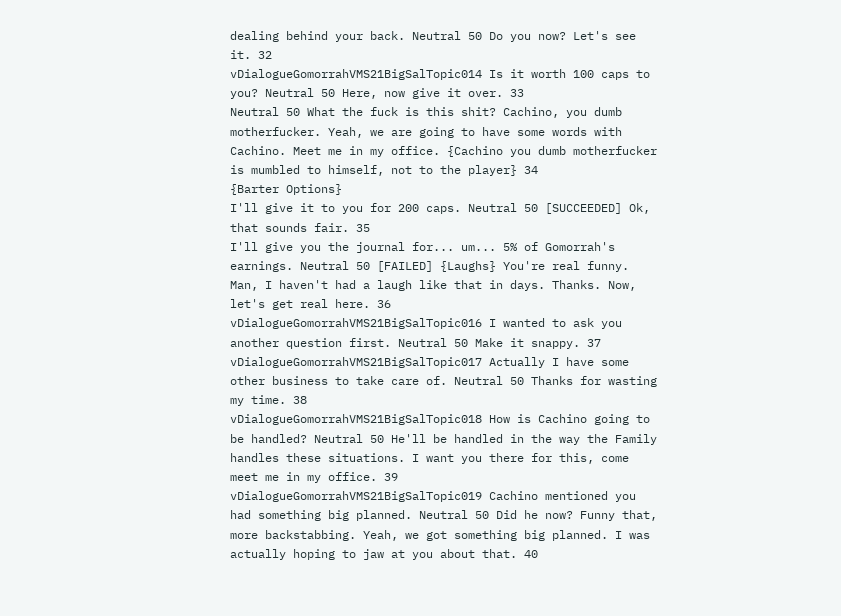dealing behind your back. Neutral 50 Do you now? Let's see it. 32
vDialogueGomorrahVMS21BigSalTopic014 Is it worth 100 caps to you? Neutral 50 Here, now give it over. 33
Neutral 50 What the fuck is this shit? Cachino, you dumb motherfucker. Yeah, we are going to have some words with Cachino. Meet me in my office. {Cachino you dumb motherfucker is mumbled to himself, not to the player} 34
{Barter Options}
I'll give it to you for 200 caps. Neutral 50 [SUCCEEDED] Ok, that sounds fair. 35
I'll give you the journal for... um... 5% of Gomorrah's earnings. Neutral 50 [FAILED] {Laughs} You're real funny. Man, I haven't had a laugh like that in days. Thanks. Now, let's get real here. 36
vDialogueGomorrahVMS21BigSalTopic016 I wanted to ask you another question first. Neutral 50 Make it snappy. 37
vDialogueGomorrahVMS21BigSalTopic017 Actually I have some other business to take care of. Neutral 50 Thanks for wasting my time. 38
vDialogueGomorrahVMS21BigSalTopic018 How is Cachino going to be handled? Neutral 50 He'll be handled in the way the Family handles these situations. I want you there for this, come meet me in my office. 39
vDialogueGomorrahVMS21BigSalTopic019 Cachino mentioned you had something big planned. Neutral 50 Did he now? Funny that, more backstabbing. Yeah, we got something big planned. I was actually hoping to jaw at you about that. 40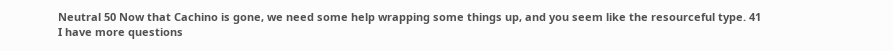Neutral 50 Now that Cachino is gone, we need some help wrapping some things up, and you seem like the resourceful type. 41
I have more questions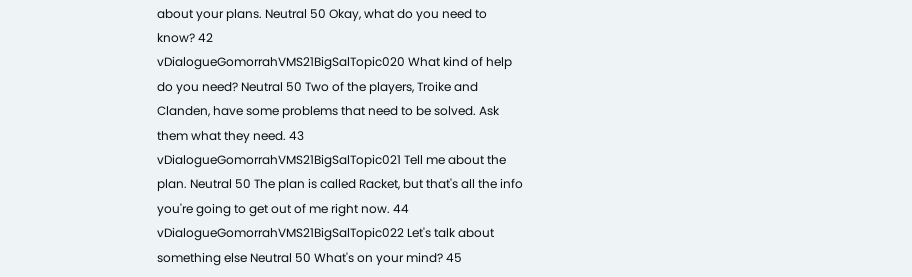about your plans. Neutral 50 Okay, what do you need to know? 42
vDialogueGomorrahVMS21BigSalTopic020 What kind of help do you need? Neutral 50 Two of the players, Troike and Clanden, have some problems that need to be solved. Ask them what they need. 43
vDialogueGomorrahVMS21BigSalTopic021 Tell me about the plan. Neutral 50 The plan is called Racket, but that's all the info you're going to get out of me right now. 44
vDialogueGomorrahVMS21BigSalTopic022 Let's talk about something else Neutral 50 What's on your mind? 45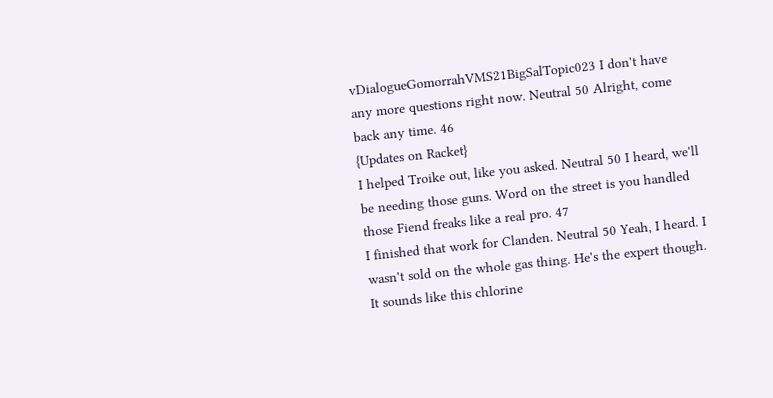vDialogueGomorrahVMS21BigSalTopic023 I don't have any more questions right now. Neutral 50 Alright, come back any time. 46
{Updates on Racket}
I helped Troike out, like you asked. Neutral 50 I heard, we'll be needing those guns. Word on the street is you handled those Fiend freaks like a real pro. 47
I finished that work for Clanden. Neutral 50 Yeah, I heard. I wasn't sold on the whole gas thing. He's the expert though. It sounds like this chlorine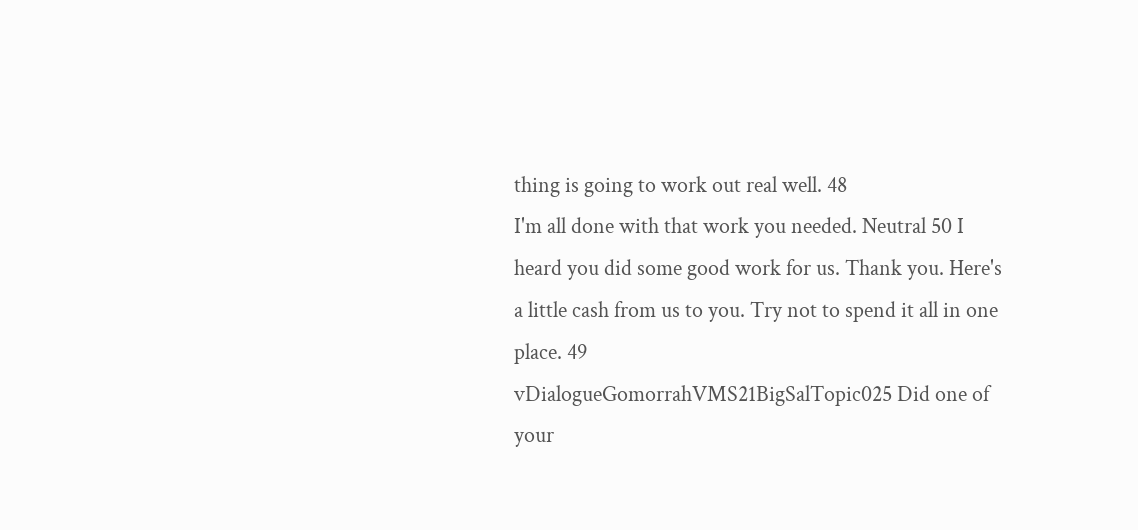thing is going to work out real well. 48
I'm all done with that work you needed. Neutral 50 I heard you did some good work for us. Thank you. Here's a little cash from us to you. Try not to spend it all in one place. 49
vDialogueGomorrahVMS21BigSalTopic025 Did one of your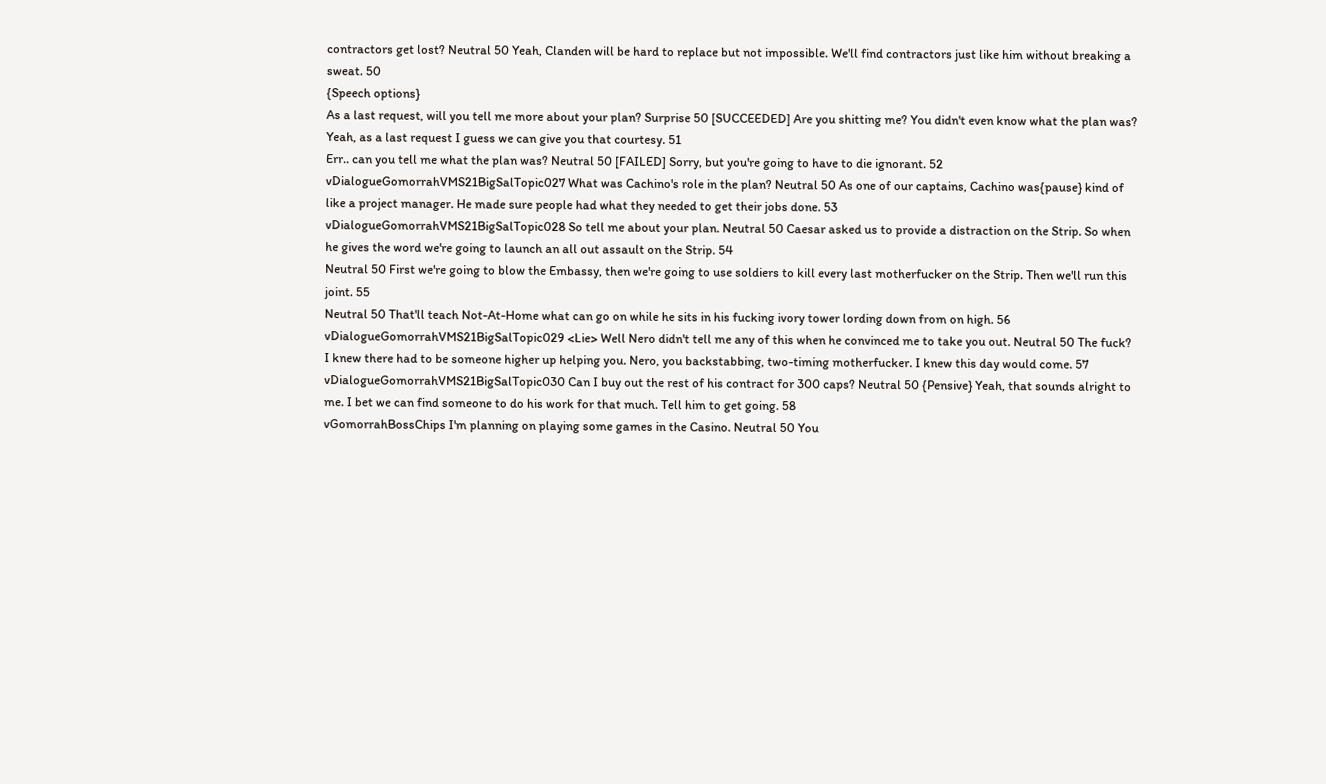contractors get lost? Neutral 50 Yeah, Clanden will be hard to replace but not impossible. We'll find contractors just like him without breaking a sweat. 50
{Speech options}
As a last request, will you tell me more about your plan? Surprise 50 [SUCCEEDED] Are you shitting me? You didn't even know what the plan was? Yeah, as a last request I guess we can give you that courtesy. 51
Err.. can you tell me what the plan was? Neutral 50 [FAILED] Sorry, but you're going to have to die ignorant. 52
vDialogueGomorrahVMS21BigSalTopic027 What was Cachino's role in the plan? Neutral 50 As one of our captains, Cachino was{pause} kind of like a project manager. He made sure people had what they needed to get their jobs done. 53
vDialogueGomorrahVMS21BigSalTopic028 So tell me about your plan. Neutral 50 Caesar asked us to provide a distraction on the Strip. So when he gives the word we're going to launch an all out assault on the Strip. 54
Neutral 50 First we're going to blow the Embassy, then we're going to use soldiers to kill every last motherfucker on the Strip. Then we'll run this joint. 55
Neutral 50 That'll teach Not-At-Home what can go on while he sits in his fucking ivory tower lording down from on high. 56
vDialogueGomorrahVMS21BigSalTopic029 <Lie> Well Nero didn't tell me any of this when he convinced me to take you out. Neutral 50 The fuck? I knew there had to be someone higher up helping you. Nero, you backstabbing, two-timing motherfucker. I knew this day would come. 57
vDialogueGomorrahVMS21BigSalTopic030 Can I buy out the rest of his contract for 300 caps? Neutral 50 {Pensive} Yeah, that sounds alright to me. I bet we can find someone to do his work for that much. Tell him to get going. 58
vGomorrahBossChips I'm planning on playing some games in the Casino. Neutral 50 You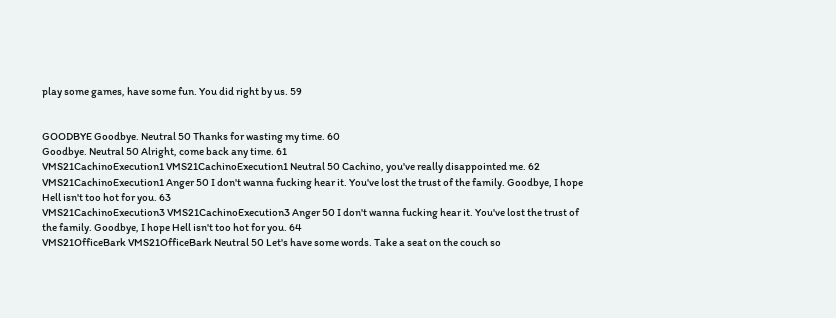play some games, have some fun. You did right by us. 59


GOODBYE Goodbye. Neutral 50 Thanks for wasting my time. 60
Goodbye. Neutral 50 Alright, come back any time. 61
VMS21CachinoExecution1 VMS21CachinoExecution1 Neutral 50 Cachino, you've really disappointed me. 62
VMS21CachinoExecution1 Anger 50 I don't wanna fucking hear it. You've lost the trust of the family. Goodbye, I hope Hell isn't too hot for you. 63
VMS21CachinoExecution3 VMS21CachinoExecution3 Anger 50 I don't wanna fucking hear it. You've lost the trust of the family. Goodbye, I hope Hell isn't too hot for you. 64
VMS21OfficeBark VMS21OfficeBark Neutral 50 Let's have some words. Take a seat on the couch so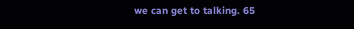we can get to talking. 65